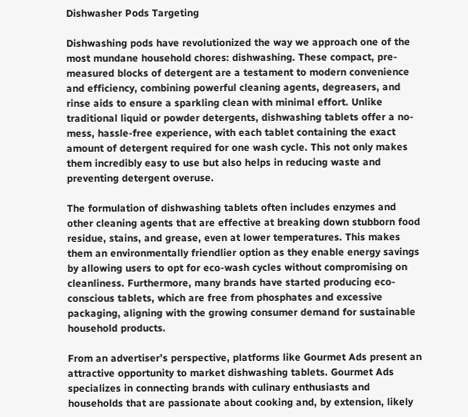Dishwasher Pods Targeting

Dishwashing pods have revolutionized the way we approach one of the most mundane household chores: dishwashing. These compact, pre-measured blocks of detergent are a testament to modern convenience and efficiency, combining powerful cleaning agents, degreasers, and rinse aids to ensure a sparkling clean with minimal effort. Unlike traditional liquid or powder detergents, dishwashing tablets offer a no-mess, hassle-free experience, with each tablet containing the exact amount of detergent required for one wash cycle. This not only makes them incredibly easy to use but also helps in reducing waste and preventing detergent overuse.

The formulation of dishwashing tablets often includes enzymes and other cleaning agents that are effective at breaking down stubborn food residue, stains, and grease, even at lower temperatures. This makes them an environmentally friendlier option as they enable energy savings by allowing users to opt for eco-wash cycles without compromising on cleanliness. Furthermore, many brands have started producing eco-conscious tablets, which are free from phosphates and excessive packaging, aligning with the growing consumer demand for sustainable household products.

From an advertiser’s perspective, platforms like Gourmet Ads present an attractive opportunity to market dishwashing tablets. Gourmet Ads specializes in connecting brands with culinary enthusiasts and households that are passionate about cooking and, by extension, likely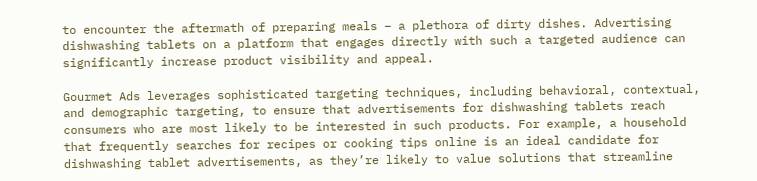to encounter the aftermath of preparing meals – a plethora of dirty dishes. Advertising dishwashing tablets on a platform that engages directly with such a targeted audience can significantly increase product visibility and appeal.

Gourmet Ads leverages sophisticated targeting techniques, including behavioral, contextual, and demographic targeting, to ensure that advertisements for dishwashing tablets reach consumers who are most likely to be interested in such products. For example, a household that frequently searches for recipes or cooking tips online is an ideal candidate for dishwashing tablet advertisements, as they’re likely to value solutions that streamline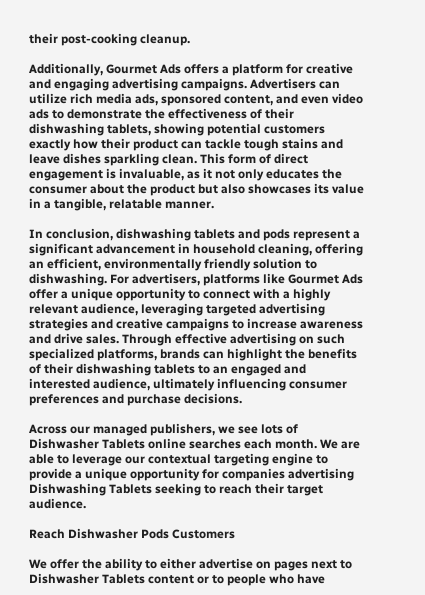their post-cooking cleanup.

Additionally, Gourmet Ads offers a platform for creative and engaging advertising campaigns. Advertisers can utilize rich media ads, sponsored content, and even video ads to demonstrate the effectiveness of their dishwashing tablets, showing potential customers exactly how their product can tackle tough stains and leave dishes sparkling clean. This form of direct engagement is invaluable, as it not only educates the consumer about the product but also showcases its value in a tangible, relatable manner.

In conclusion, dishwashing tablets and pods represent a significant advancement in household cleaning, offering an efficient, environmentally friendly solution to dishwashing. For advertisers, platforms like Gourmet Ads offer a unique opportunity to connect with a highly relevant audience, leveraging targeted advertising strategies and creative campaigns to increase awareness and drive sales. Through effective advertising on such specialized platforms, brands can highlight the benefits of their dishwashing tablets to an engaged and interested audience, ultimately influencing consumer preferences and purchase decisions.

Across our managed publishers, we see lots of Dishwasher Tablets online searches each month. We are able to leverage our contextual targeting engine to provide a unique opportunity for companies advertising Dishwashing Tablets seeking to reach their target audience.

Reach Dishwasher Pods Customers

We offer the ability to either advertise on pages next to Dishwasher Tablets content or to people who have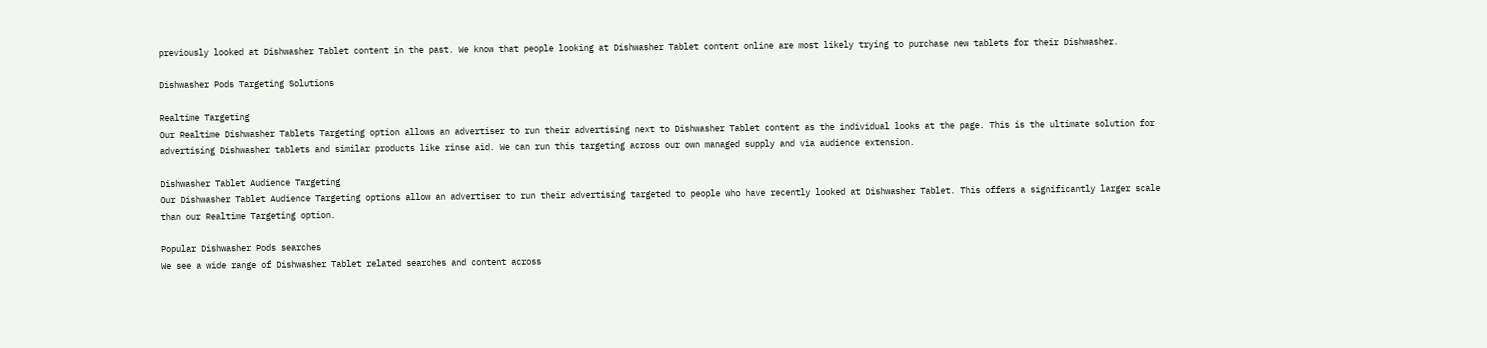previously looked at Dishwasher Tablet content in the past. We know that people looking at Dishwasher Tablet content online are most likely trying to purchase new tablets for their Dishwasher.

Dishwasher Pods Targeting Solutions

Realtime Targeting
Our Realtime Dishwasher Tablets Targeting option allows an advertiser to run their advertising next to Dishwasher Tablet content as the individual looks at the page. This is the ultimate solution for advertising Dishwasher tablets and similar products like rinse aid. We can run this targeting across our own managed supply and via audience extension.

Dishwasher Tablet Audience Targeting
Our Dishwasher Tablet Audience Targeting options allow an advertiser to run their advertising targeted to people who have recently looked at Dishwasher Tablet. This offers a significantly larger scale than our Realtime Targeting option.

Popular Dishwasher Pods searches
We see a wide range of Dishwasher Tablet related searches and content across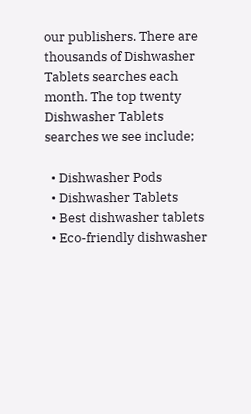our publishers. There are thousands of Dishwasher Tablets searches each month. The top twenty Dishwasher Tablets searches we see include;

  • Dishwasher Pods
  • Dishwasher Tablets
  • Best dishwasher tablets
  • Eco-friendly dishwasher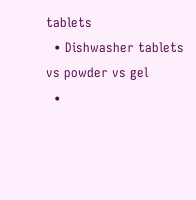tablets
  • Dishwasher tablets vs powder vs gel
  •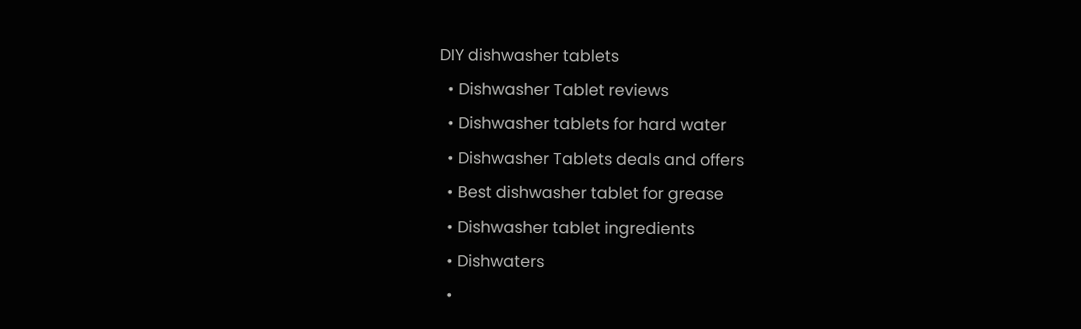DIY dishwasher tablets
  • Dishwasher Tablet reviews
  • Dishwasher tablets for hard water
  • Dishwasher Tablets deals and offers
  • Best dishwasher tablet for grease
  • Dishwasher tablet ingredients
  • Dishwaters
  •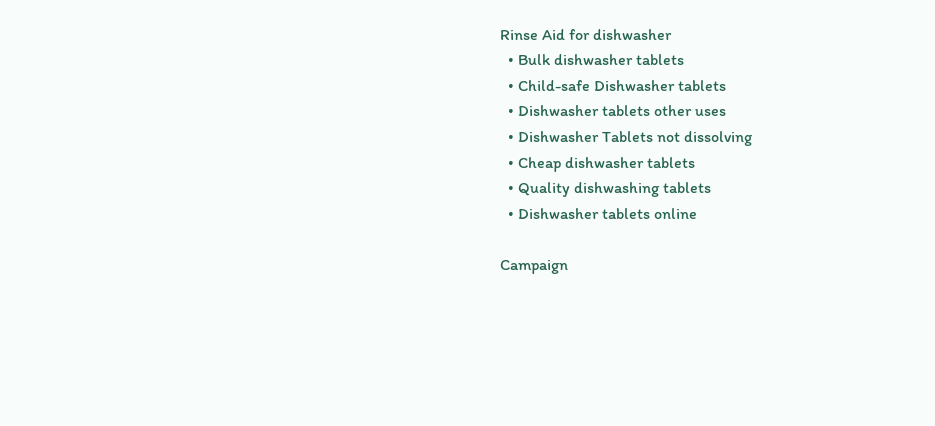Rinse Aid for dishwasher
  • Bulk dishwasher tablets
  • Child-safe Dishwasher tablets
  • Dishwasher tablets other uses
  • Dishwasher Tablets not dissolving
  • Cheap dishwasher tablets
  • Quality dishwashing tablets
  • Dishwasher tablets online

Campaign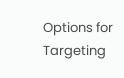Options for Targeting